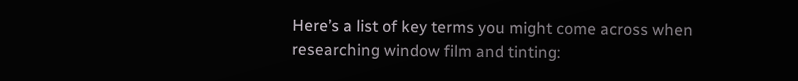Here’s a list of key terms you might come across when researching window film and tinting: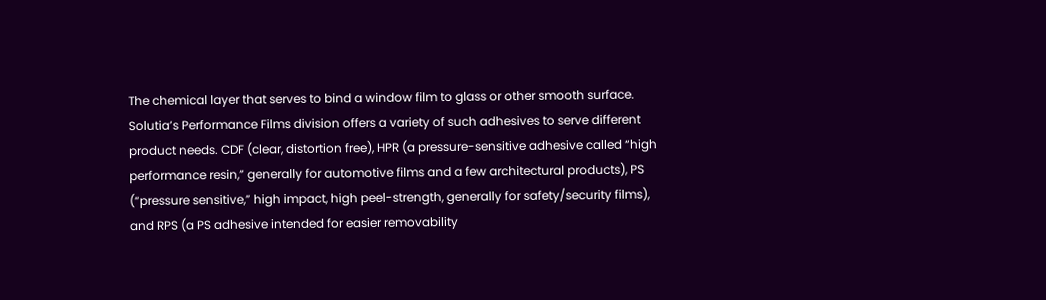The chemical layer that serves to bind a window film to glass or other smooth surface. Solutia’s Performance Films division offers a variety of such adhesives to serve different product needs. CDF (clear, distortion free), HPR (a pressure-sensitive adhesive called “high performance resin,” generally for automotive films and a few architectural products), PS (“pressure sensitive,” high impact, high peel-strength, generally for safety/security films), and RPS (a PS adhesive intended for easier removability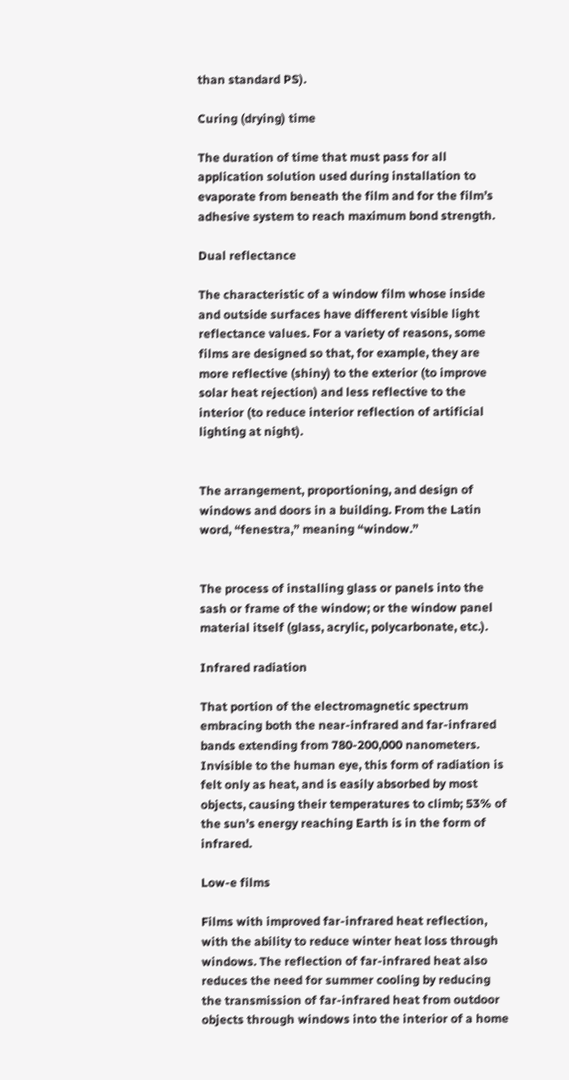than standard PS).

Curing (drying) time

The duration of time that must pass for all application solution used during installation to evaporate from beneath the film and for the film’s adhesive system to reach maximum bond strength.

Dual reflectance

The characteristic of a window film whose inside and outside surfaces have different visible light reflectance values. For a variety of reasons, some films are designed so that, for example, they are more reflective (shiny) to the exterior (to improve solar heat rejection) and less reflective to the interior (to reduce interior reflection of artificial lighting at night).


The arrangement, proportioning, and design of windows and doors in a building. From the Latin word, “fenestra,” meaning “window.”


The process of installing glass or panels into the sash or frame of the window; or the window panel material itself (glass, acrylic, polycarbonate, etc.).

Infrared radiation

That portion of the electromagnetic spectrum embracing both the near-infrared and far-infrared bands extending from 780-200,000 nanometers. Invisible to the human eye, this form of radiation is felt only as heat, and is easily absorbed by most objects, causing their temperatures to climb; 53% of the sun’s energy reaching Earth is in the form of infrared.

Low-e films

Films with improved far-infrared heat reflection, with the ability to reduce winter heat loss through windows. The reflection of far-infrared heat also reduces the need for summer cooling by reducing the transmission of far-infrared heat from outdoor objects through windows into the interior of a home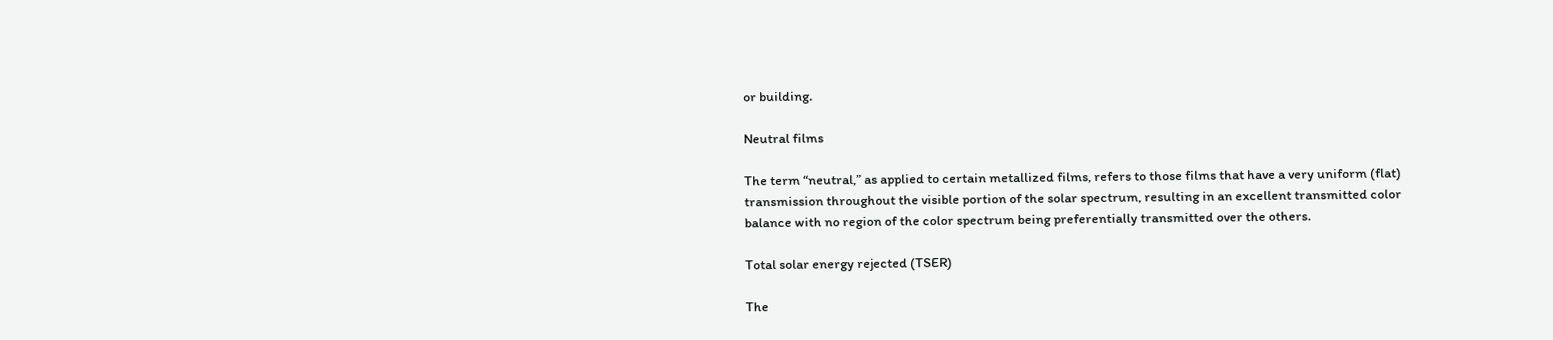or building.

Neutral films

The term “neutral,” as applied to certain metallized films, refers to those films that have a very uniform (flat) transmission throughout the visible portion of the solar spectrum, resulting in an excellent transmitted color balance with no region of the color spectrum being preferentially transmitted over the others.

Total solar energy rejected (TSER)

The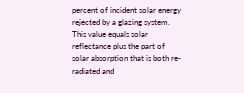percent of incident solar energy rejected by a glazing system. This value equals solar reflectance plus the part of solar absorption that is both re-radiated and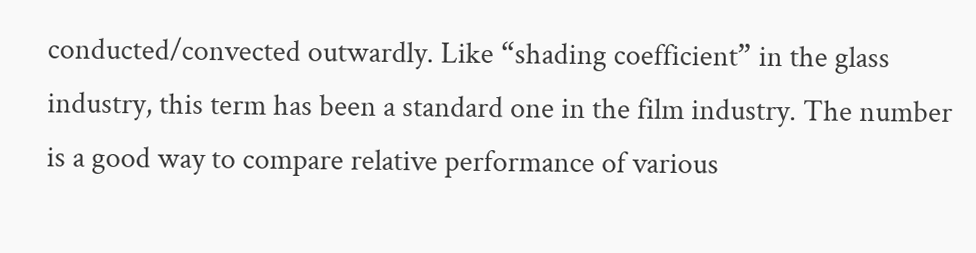conducted/convected outwardly. Like “shading coefficient” in the glass industry, this term has been a standard one in the film industry. The number is a good way to compare relative performance of various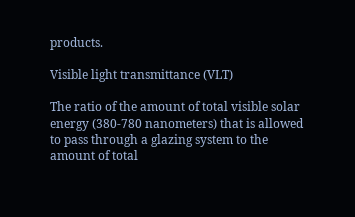products.

Visible light transmittance (VLT)

The ratio of the amount of total visible solar energy (380-780 nanometers) that is allowed to pass through a glazing system to the amount of total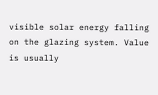visible solar energy falling on the glazing system. Value is usually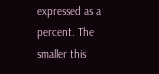expressed as a percent. The smaller this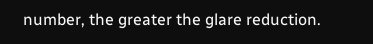number, the greater the glare reduction.